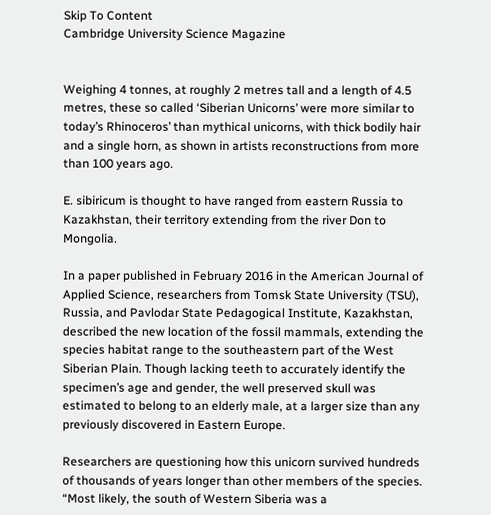Skip To Content
Cambridge University Science Magazine


Weighing 4 tonnes, at roughly 2 metres tall and a length of 4.5 metres, these so called ‘Siberian Unicorns’ were more similar to today’s Rhinoceros’ than mythical unicorns, with thick bodily hair and a single horn, as shown in artists reconstructions from more than 100 years ago.

E. sibiricum is thought to have ranged from eastern Russia to Kazakhstan, their territory extending from the river Don to Mongolia.

In a paper published in February 2016 in the American Journal of Applied Science, researchers from Tomsk State University (TSU), Russia, and Pavlodar State Pedagogical Institute, Kazakhstan, described the new location of the fossil mammals, extending the species habitat range to the southeastern part of the West Siberian Plain. Though lacking teeth to accurately identify the specimen’s age and gender, the well preserved skull was estimated to belong to an elderly male, at a larger size than any previously discovered in Eastern Europe.

Researchers are questioning how this unicorn survived hundreds of thousands of years longer than other members of the species. “Most likely, the south of Western Siberia was a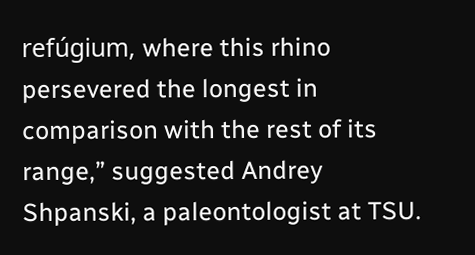refúgium, where this rhino persevered the longest in comparison with the rest of its range,” suggested Andrey Shpanski, a paleontologist at TSU.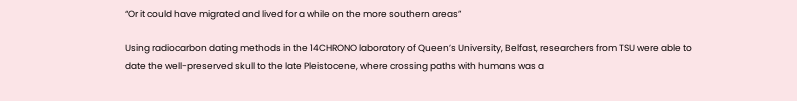“Or it could have migrated and lived for a while on the more southern areas”

Using radiocarbon dating methods in the 14CHRONO laboratory of Queen’s University, Belfast, researchers from TSU were able to date the well-preserved skull to the late Pleistocene, where crossing paths with humans was a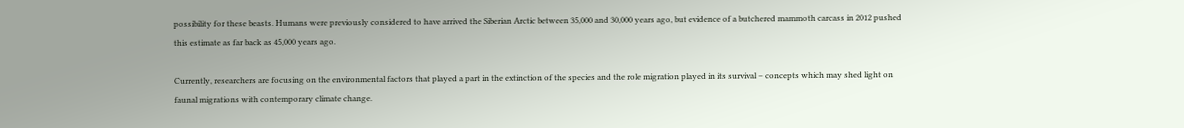possibility for these beasts. Humans were previously considered to have arrived the Siberian Arctic between 35,000 and 30,000 years ago, but evidence of a butchered mammoth carcass in 2012 pushed this estimate as far back as 45,000 years ago.

Currently, researchers are focusing on the environmental factors that played a part in the extinction of the species and the role migration played in its survival – concepts which may shed light on faunal migrations with contemporary climate change.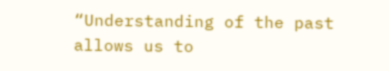“Understanding of the past allows us to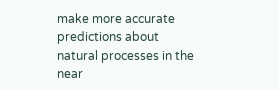make more accurate predictions about natural processes in the near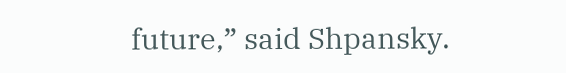future,” said Shpansky.